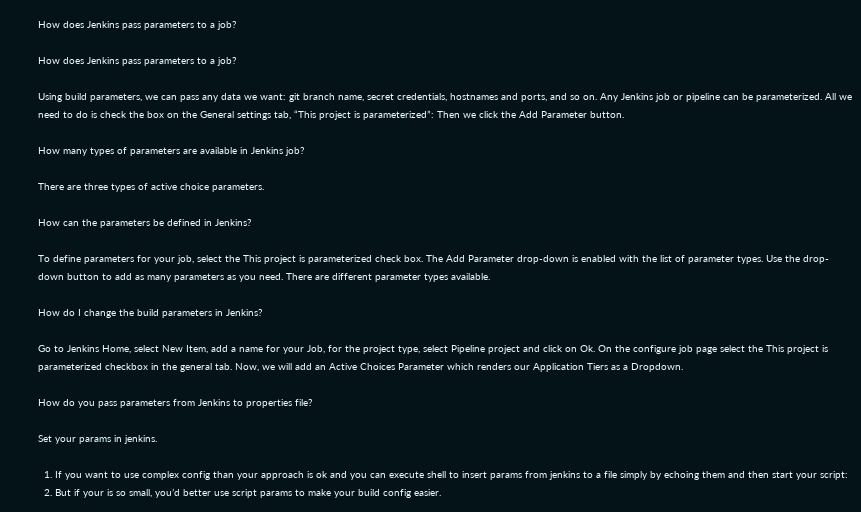How does Jenkins pass parameters to a job?

How does Jenkins pass parameters to a job?

Using build parameters, we can pass any data we want: git branch name, secret credentials, hostnames and ports, and so on. Any Jenkins job or pipeline can be parameterized. All we need to do is check the box on the General settings tab, “This project is parameterized”: Then we click the Add Parameter button.

How many types of parameters are available in Jenkins job?

There are three types of active choice parameters.

How can the parameters be defined in Jenkins?

To define parameters for your job, select the This project is parameterized check box. The Add Parameter drop-down is enabled with the list of parameter types. Use the drop-down button to add as many parameters as you need. There are different parameter types available.

How do I change the build parameters in Jenkins?

Go to Jenkins Home, select New Item, add a name for your Job, for the project type, select Pipeline project and click on Ok. On the configure job page select the This project is parameterized checkbox in the general tab. Now, we will add an Active Choices Parameter which renders our Application Tiers as a Dropdown.

How do you pass parameters from Jenkins to properties file?

Set your params in jenkins.

  1. If you want to use complex config than your approach is ok and you can execute shell to insert params from jenkins to a file simply by echoing them and then start your script:
  2. But if your is so small, you’d better use script params to make your build config easier.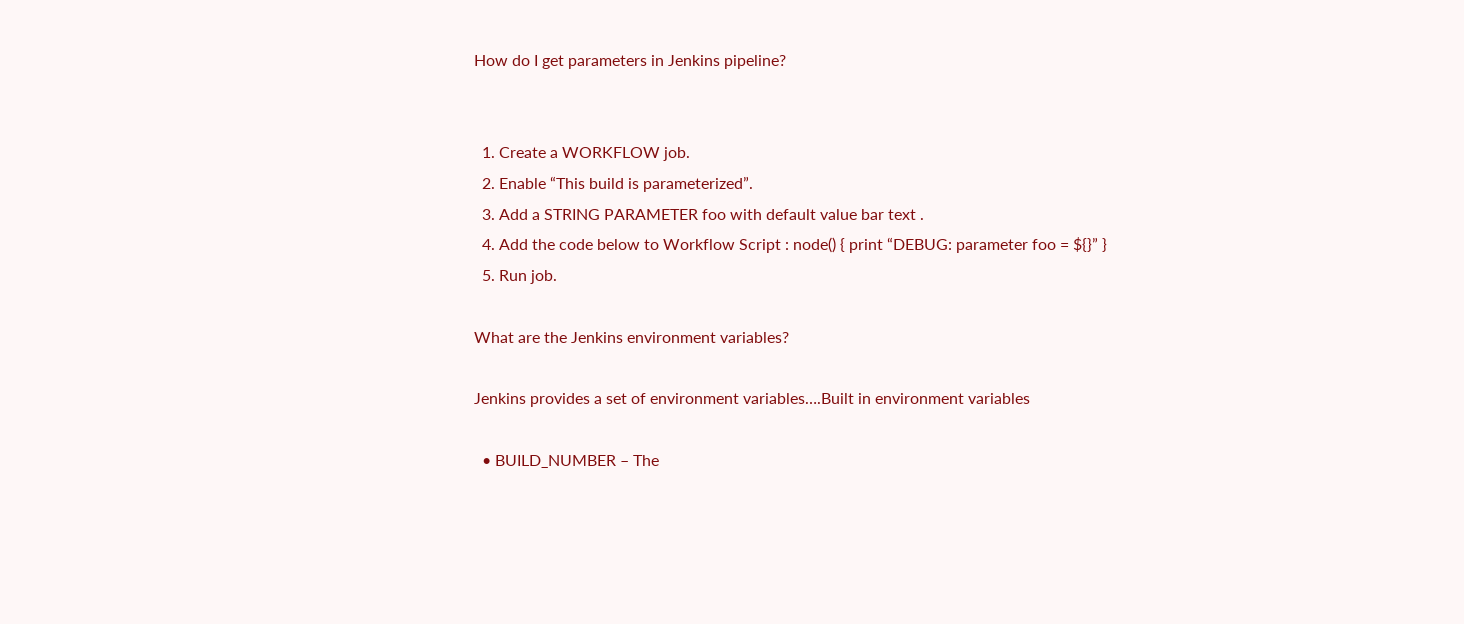How do I get parameters in Jenkins pipeline?


  1. Create a WORKFLOW job.
  2. Enable “This build is parameterized”.
  3. Add a STRING PARAMETER foo with default value bar text .
  4. Add the code below to Workflow Script : node() { print “DEBUG: parameter foo = ${}” }
  5. Run job.

What are the Jenkins environment variables?

Jenkins provides a set of environment variables….Built in environment variables

  • BUILD_NUMBER – The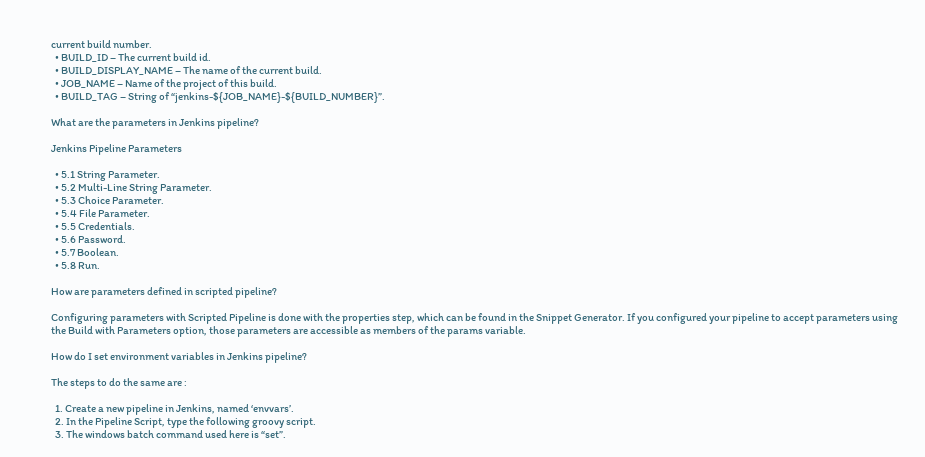current build number.
  • BUILD_ID – The current build id.
  • BUILD_DISPLAY_NAME – The name of the current build.
  • JOB_NAME – Name of the project of this build.
  • BUILD_TAG – String of “jenkins-${JOB_NAME}-${BUILD_NUMBER}”.

What are the parameters in Jenkins pipeline?

Jenkins Pipeline Parameters

  • 5.1 String Parameter.
  • 5.2 Multi-Line String Parameter.
  • 5.3 Choice Parameter.
  • 5.4 File Parameter.
  • 5.5 Credentials.
  • 5.6 Password.
  • 5.7 Boolean.
  • 5.8 Run.

How are parameters defined in scripted pipeline?

Configuring parameters with Scripted Pipeline is done with the properties step, which can be found in the Snippet Generator. If you configured your pipeline to accept parameters using the Build with Parameters option, those parameters are accessible as members of the params variable.

How do I set environment variables in Jenkins pipeline?

The steps to do the same are :

  1. Create a new pipeline in Jenkins, named ‘envvars’.
  2. In the Pipeline Script, type the following groovy script.
  3. The windows batch command used here is “set”.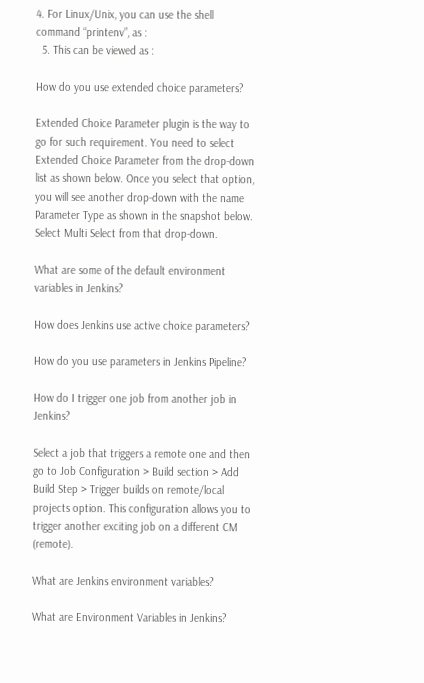4. For Linux/Unix, you can use the shell command “printenv”, as :
  5. This can be viewed as :

How do you use extended choice parameters?

Extended Choice Parameter plugin is the way to go for such requirement. You need to select Extended Choice Parameter from the drop-down list as shown below. Once you select that option, you will see another drop-down with the name Parameter Type as shown in the snapshot below. Select Multi Select from that drop-down.

What are some of the default environment variables in Jenkins?

How does Jenkins use active choice parameters?

How do you use parameters in Jenkins Pipeline?

How do I trigger one job from another job in Jenkins?

Select a job that triggers a remote one and then go to Job Configuration > Build section > Add Build Step > Trigger builds on remote/local projects option. This configuration allows you to trigger another exciting job on a different CM (remote).

What are Jenkins environment variables?

What are Environment Variables in Jenkins?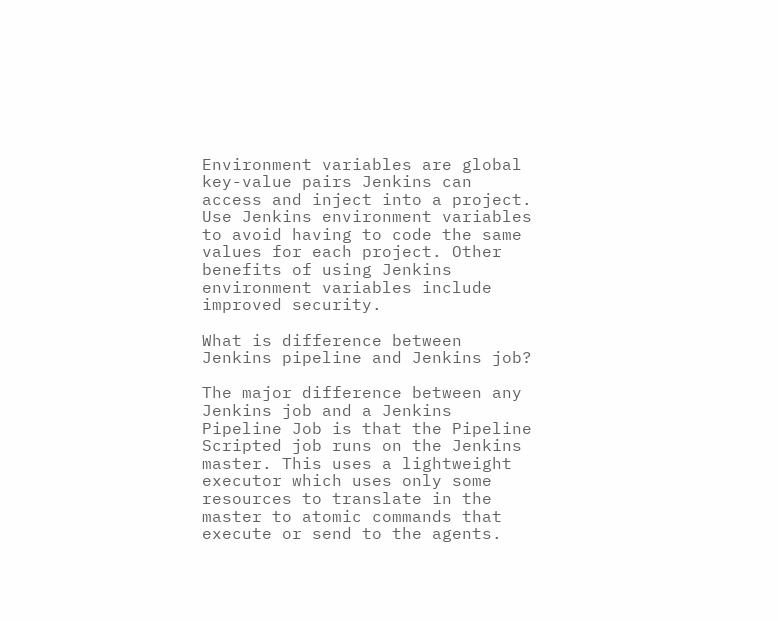Environment variables are global key-value pairs Jenkins can access and inject into a project. Use Jenkins environment variables to avoid having to code the same values for each project. Other benefits of using Jenkins environment variables include improved security.

What is difference between Jenkins pipeline and Jenkins job?

The major difference between any Jenkins job and a Jenkins Pipeline Job is that the Pipeline Scripted job runs on the Jenkins master. This uses a lightweight executor which uses only some resources to translate in the master to atomic commands that execute or send to the agents.